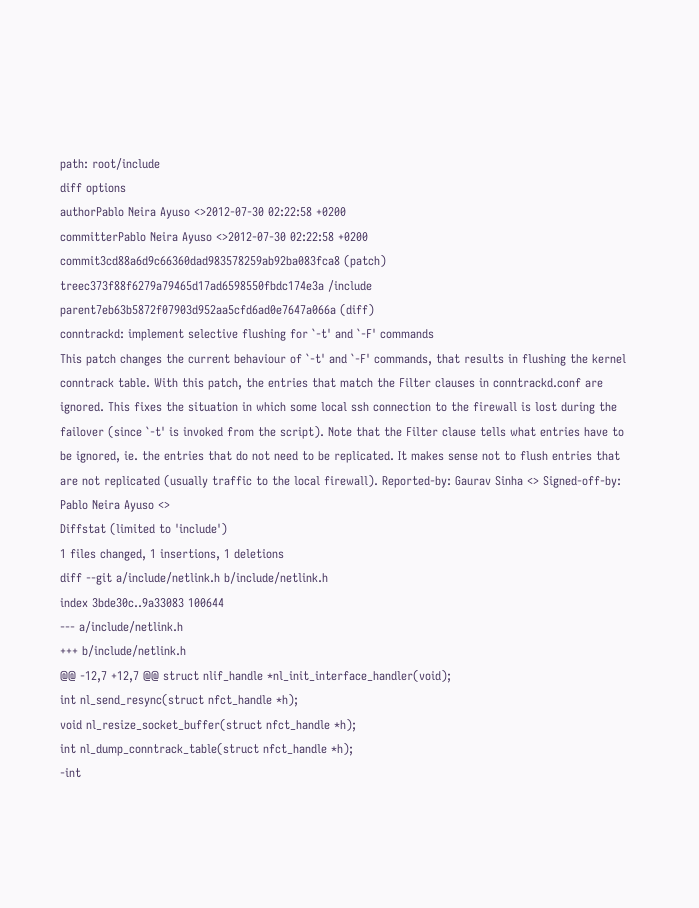path: root/include
diff options
authorPablo Neira Ayuso <>2012-07-30 02:22:58 +0200
committerPablo Neira Ayuso <>2012-07-30 02:22:58 +0200
commit3cd88a6d9c66360dad983578259ab92ba083fca8 (patch)
treec373f88f6279a79465d17ad6598550fbdc174e3a /include
parent7eb63b5872f07903d952aa5cfd6ad0e7647a066a (diff)
conntrackd: implement selective flushing for `-t' and `-F' commands
This patch changes the current behaviour of `-t' and `-F' commands, that results in flushing the kernel conntrack table. With this patch, the entries that match the Filter clauses in conntrackd.conf are ignored. This fixes the situation in which some local ssh connection to the firewall is lost during the failover (since `-t' is invoked from the script). Note that the Filter clause tells what entries have to be ignored, ie. the entries that do not need to be replicated. It makes sense not to flush entries that are not replicated (usually traffic to the local firewall). Reported-by: Gaurav Sinha <> Signed-off-by: Pablo Neira Ayuso <>
Diffstat (limited to 'include')
1 files changed, 1 insertions, 1 deletions
diff --git a/include/netlink.h b/include/netlink.h
index 3bde30c..9a33083 100644
--- a/include/netlink.h
+++ b/include/netlink.h
@@ -12,7 +12,7 @@ struct nlif_handle *nl_init_interface_handler(void);
int nl_send_resync(struct nfct_handle *h);
void nl_resize_socket_buffer(struct nfct_handle *h);
int nl_dump_conntrack_table(struct nfct_handle *h);
-int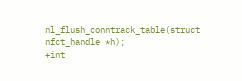nl_flush_conntrack_table(struct nfct_handle *h);
+int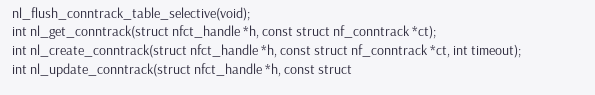nl_flush_conntrack_table_selective(void);
int nl_get_conntrack(struct nfct_handle *h, const struct nf_conntrack *ct);
int nl_create_conntrack(struct nfct_handle *h, const struct nf_conntrack *ct, int timeout);
int nl_update_conntrack(struct nfct_handle *h, const struct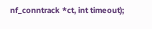nf_conntrack *ct, int timeout);